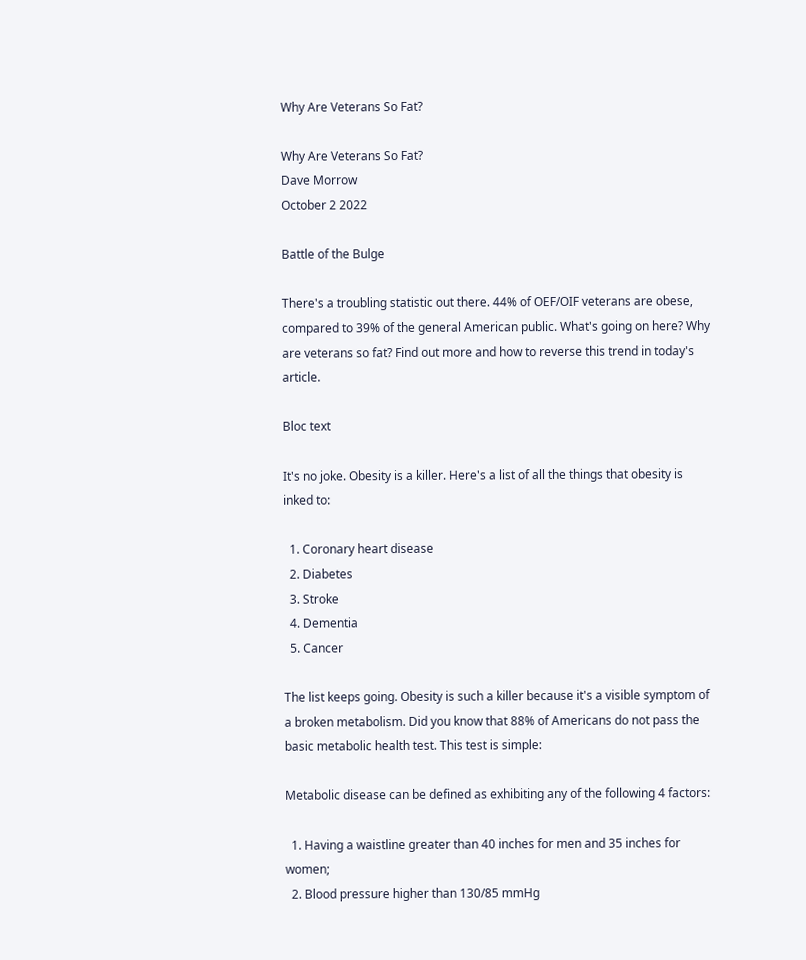Why Are Veterans So Fat?

Why Are Veterans So Fat?
Dave Morrow
October 2 2022

Battle of the Bulge

There's a troubling statistic out there. 44% of OEF/OIF veterans are obese, compared to 39% of the general American public. What's going on here? Why are veterans so fat? Find out more and how to reverse this trend in today's article.

Bloc text

It's no joke. Obesity is a killer. Here's a list of all the things that obesity is inked to:

  1. Coronary heart disease
  2. Diabetes
  3. Stroke
  4. Dementia
  5. Cancer

The list keeps going. Obesity is such a killer because it's a visible symptom of a broken metabolism. Did you know that 88% of Americans do not pass the basic metabolic health test. This test is simple:

Metabolic disease can be defined as exhibiting any of the following 4 factors:

  1. Having a waistline greater than 40 inches for men and 35 inches for women;
  2. Blood pressure higher than 130/85 mmHg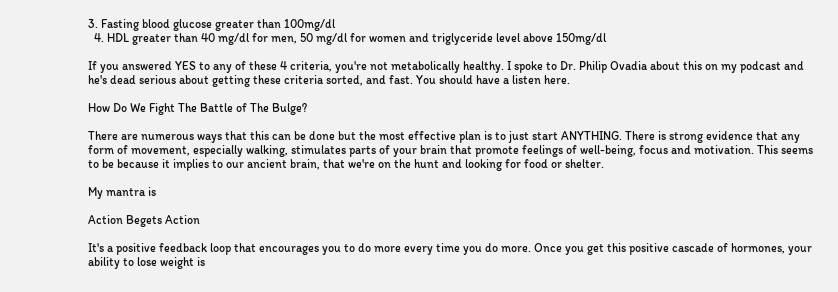3. Fasting blood glucose greater than 100mg/dl
  4. HDL greater than 40 mg/dl for men, 50 mg/dl for women and triglyceride level above 150mg/dl

If you answered YES to any of these 4 criteria, you're not metabolically healthy. I spoke to Dr. Philip Ovadia about this on my podcast and he's dead serious about getting these criteria sorted, and fast. You should have a listen here.

How Do We Fight The Battle of The Bulge?

There are numerous ways that this can be done but the most effective plan is to just start ANYTHING. There is strong evidence that any form of movement, especially walking, stimulates parts of your brain that promote feelings of well-being, focus and motivation. This seems to be because it implies to our ancient brain, that we're on the hunt and looking for food or shelter.

My mantra is

Action Begets Action

It's a positive feedback loop that encourages you to do more every time you do more. Once you get this positive cascade of hormones, your ability to lose weight is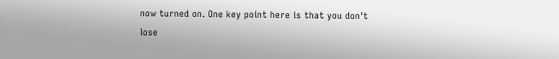now turned on. One key point here is that you don't lose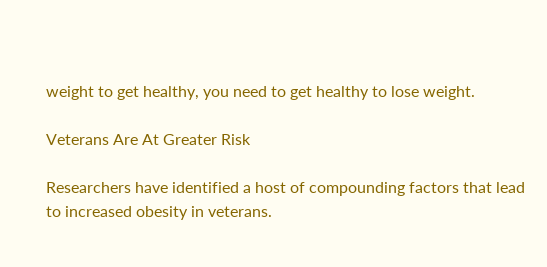weight to get healthy, you need to get healthy to lose weight.

Veterans Are At Greater Risk

Researchers have identified a host of compounding factors that lead to increased obesity in veterans.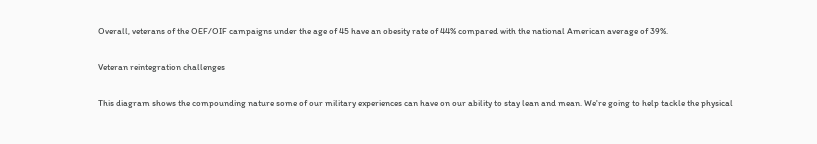Overall, veterans of the OEF/OIF campaigns under the age of 45 have an obesity rate of 44% compared with the national American average of 39%.

Veteran reintegration challenges

This diagram shows the compounding nature some of our military experiences can have on our ability to stay lean and mean. We're going to help tackle the physical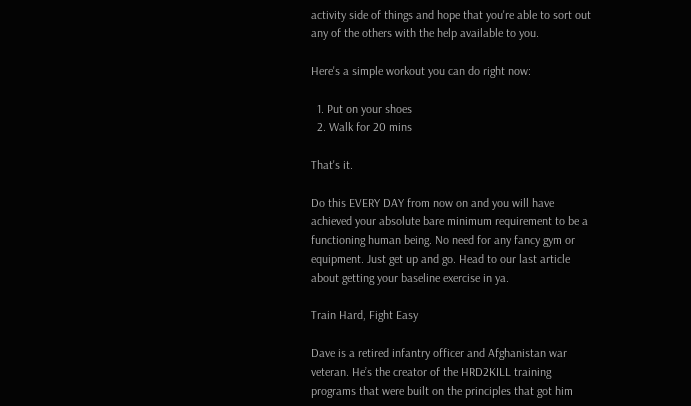activity side of things and hope that you're able to sort out any of the others with the help available to you.

Here's a simple workout you can do right now:

  1. Put on your shoes
  2. Walk for 20 mins

That's it.

Do this EVERY DAY from now on and you will have achieved your absolute bare minimum requirement to be a functioning human being. No need for any fancy gym or equipment. Just get up and go. Head to our last article about getting your baseline exercise in ya.

Train Hard, Fight Easy

Dave is a retired infantry officer and Afghanistan war veteran. He’s the creator of the HRD2KILL training programs that were built on the principles that got him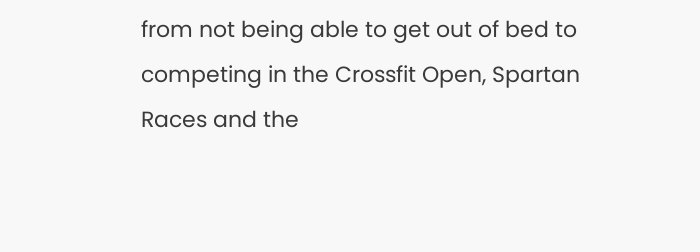from not being able to get out of bed to competing in the Crossfit Open, Spartan Races and the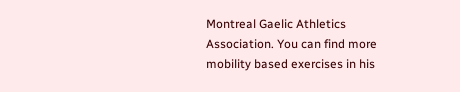Montreal Gaelic Athletics Association. You can find more mobility based exercises in his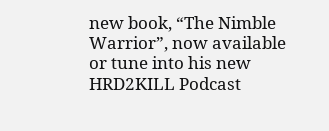new book, “The Nimble Warrior”, now available or tune into his new HRD2KILL Podcast